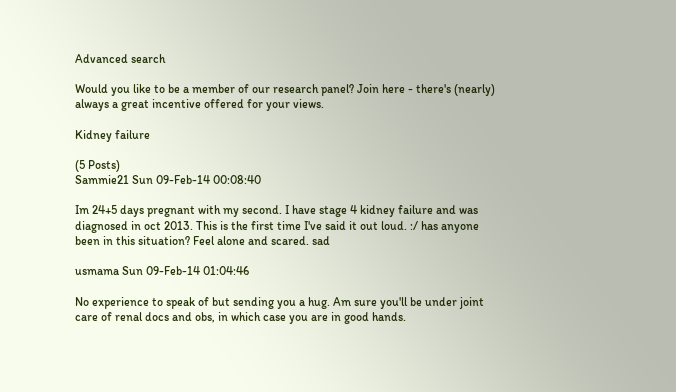Advanced search

Would you like to be a member of our research panel? Join here - there's (nearly) always a great incentive offered for your views.

Kidney failure

(5 Posts)
Sammie21 Sun 09-Feb-14 00:08:40

Im 24+5 days pregnant with my second. I have stage 4 kidney failure and was diagnosed in oct 2013. This is the first time I've said it out loud. :/ has anyone been in this situation? Feel alone and scared. sad

usmama Sun 09-Feb-14 01:04:46

No experience to speak of but sending you a hug. Am sure you'll be under joint care of renal docs and obs, in which case you are in good hands.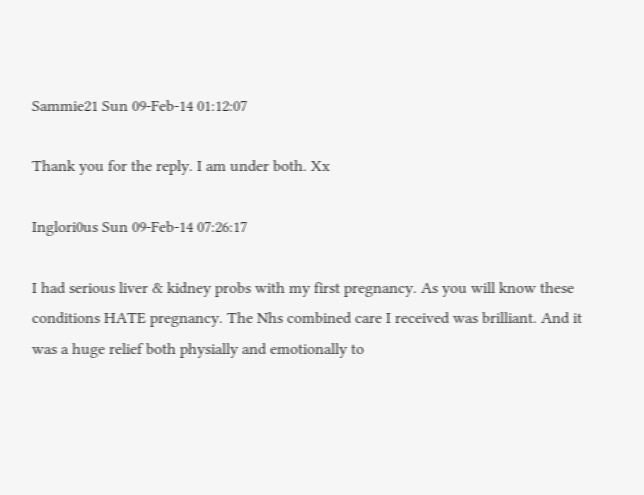Sammie21 Sun 09-Feb-14 01:12:07

Thank you for the reply. I am under both. Xx

Inglori0us Sun 09-Feb-14 07:26:17

I had serious liver & kidney probs with my first pregnancy. As you will know these conditions HATE pregnancy. The Nhs combined care I received was brilliant. And it was a huge relief both physially and emotionally to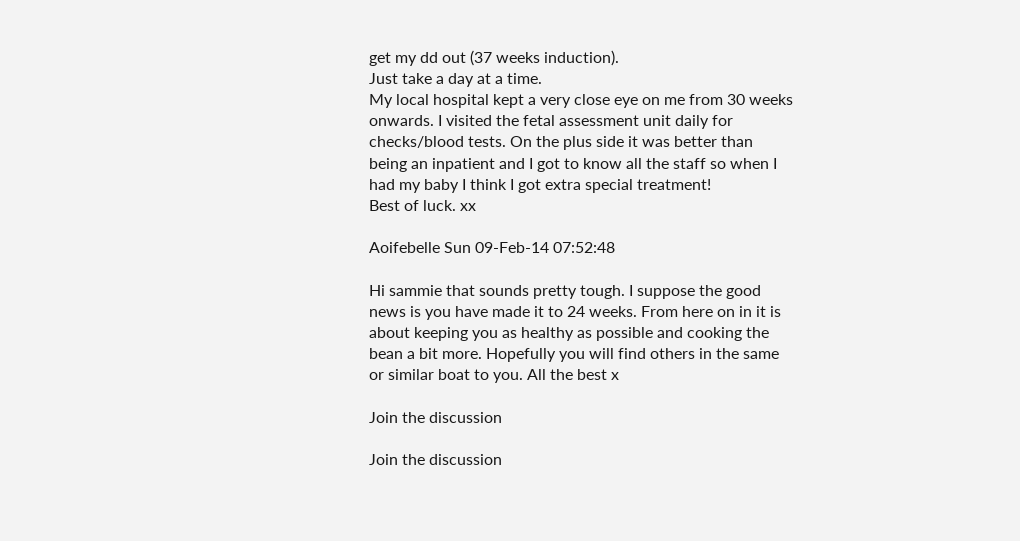get my dd out (37 weeks induction).
Just take a day at a time.
My local hospital kept a very close eye on me from 30 weeks onwards. I visited the fetal assessment unit daily for checks/blood tests. On the plus side it was better than being an inpatient and I got to know all the staff so when I had my baby I think I got extra special treatment!
Best of luck. xx

Aoifebelle Sun 09-Feb-14 07:52:48

Hi sammie that sounds pretty tough. I suppose the good news is you have made it to 24 weeks. From here on in it is about keeping you as healthy as possible and cooking the bean a bit more. Hopefully you will find others in the same or similar boat to you. All the best x

Join the discussion

Join the discussion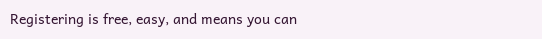Registering is free, easy, and means you can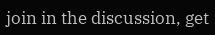join in the discussion, get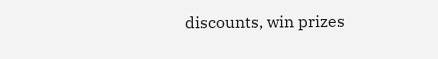discounts, win prizes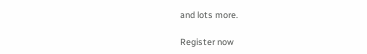and lots more.

Register now